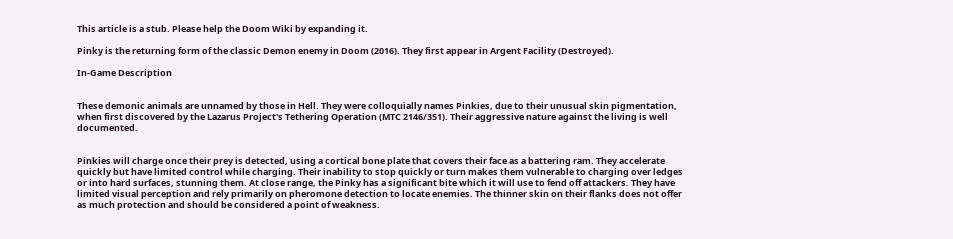This article is a stub. Please help the Doom Wiki by expanding it.

Pinky is the returning form of the classic Demon enemy in Doom (2016). They first appear in Argent Facility (Destroyed).

In-Game Description


These demonic animals are unnamed by those in Hell. They were colloquially names Pinkies, due to their unusual skin pigmentation, when first discovered by the Lazarus Project's Tethering Operation (MTC 2146/351). Their aggressive nature against the living is well documented.


Pinkies will charge once their prey is detected, using a cortical bone plate that covers their face as a battering ram. They accelerate quickly but have limited control while charging. Their inability to stop quickly or turn makes them vulnerable to charging over ledges or into hard surfaces, stunning them. At close range, the Pinky has a significant bite which it will use to fend off attackers. They have limited visual perception and rely primarily on pheromone detection to locate enemies. The thinner skin on their flanks does not offer as much protection and should be considered a point of weakness.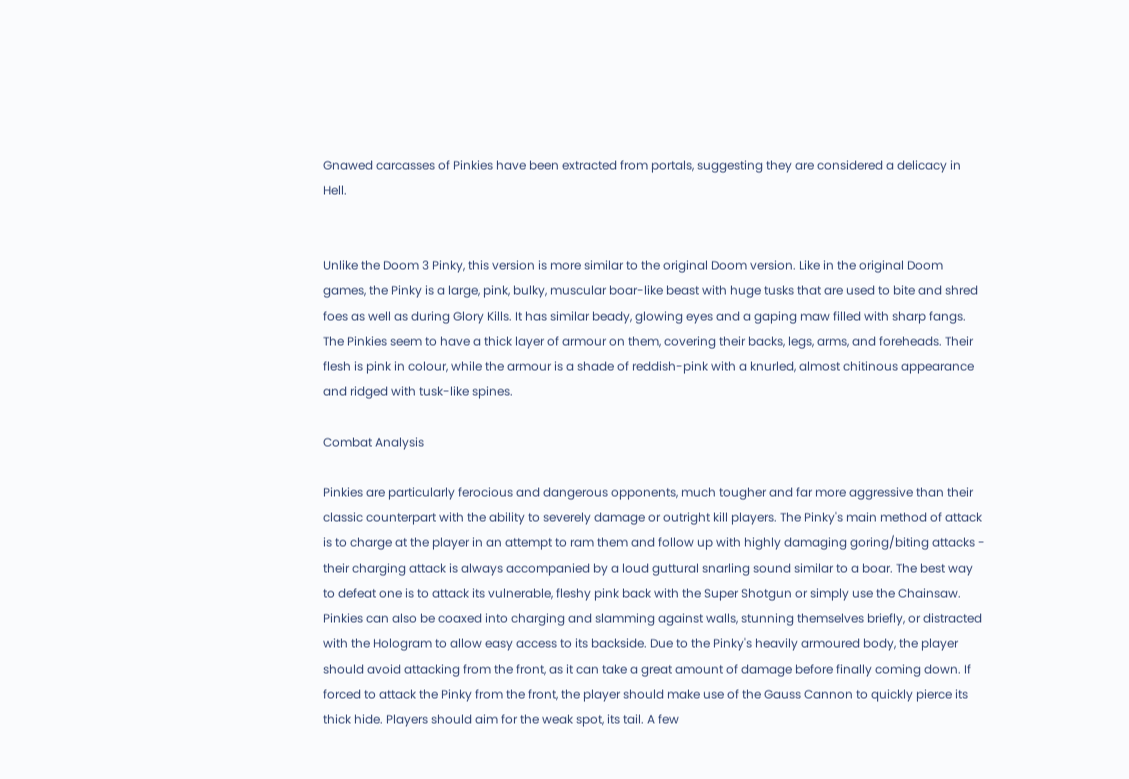Gnawed carcasses of Pinkies have been extracted from portals, suggesting they are considered a delicacy in Hell.


Unlike the Doom 3 Pinky, this version is more similar to the original Doom version. Like in the original Doom games, the Pinky is a large, pink, bulky, muscular boar-like beast with huge tusks that are used to bite and shred foes as well as during Glory Kills. It has similar beady, glowing eyes and a gaping maw filled with sharp fangs. The Pinkies seem to have a thick layer of armour on them, covering their backs, legs, arms, and foreheads. Their flesh is pink in colour, while the armour is a shade of reddish-pink with a knurled, almost chitinous appearance and ridged with tusk-like spines.

Combat Analysis

Pinkies are particularly ferocious and dangerous opponents, much tougher and far more aggressive than their classic counterpart with the ability to severely damage or outright kill players. The Pinky's main method of attack is to charge at the player in an attempt to ram them and follow up with highly damaging goring/biting attacks - their charging attack is always accompanied by a loud guttural snarling sound similar to a boar. The best way to defeat one is to attack its vulnerable, fleshy pink back with the Super Shotgun or simply use the Chainsaw. Pinkies can also be coaxed into charging and slamming against walls, stunning themselves briefly, or distracted with the Hologram to allow easy access to its backside. Due to the Pinky's heavily armoured body, the player should avoid attacking from the front, as it can take a great amount of damage before finally coming down. If forced to attack the Pinky from the front, the player should make use of the Gauss Cannon to quickly pierce its thick hide. Players should aim for the weak spot, its tail. A few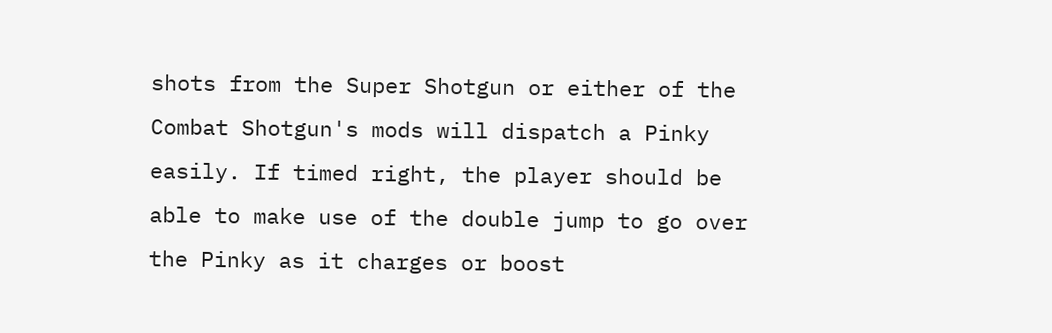shots from the Super Shotgun or either of the Combat Shotgun's mods will dispatch a Pinky easily. If timed right, the player should be able to make use of the double jump to go over the Pinky as it charges or boost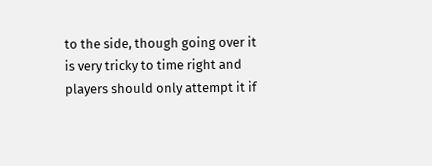to the side, though going over it is very tricky to time right and players should only attempt it if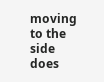moving to the side does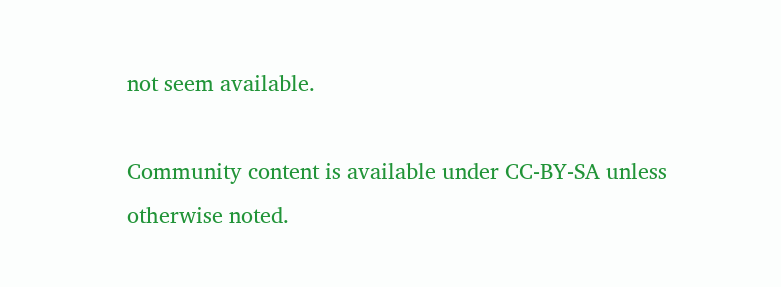not seem available.

Community content is available under CC-BY-SA unless otherwise noted.